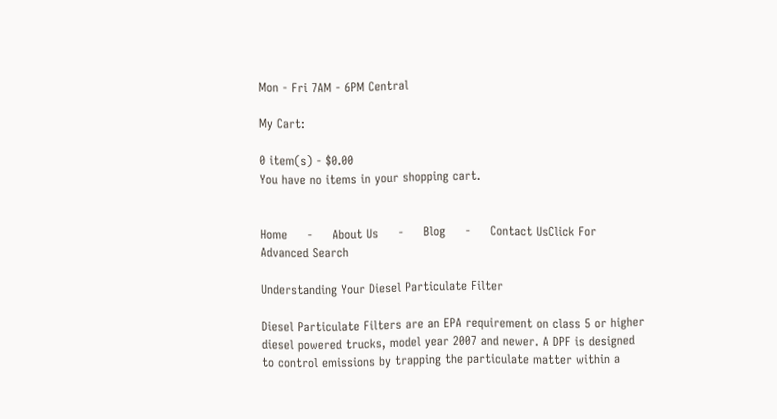Mon - Fri 7AM - 6PM Central

My Cart:

0 item(s) - $0.00
You have no items in your shopping cart.


Home     -     About Us     -     Blog     -     Contact UsClick For Advanced Search

Understanding Your Diesel Particulate Filter

Diesel Particulate Filters are an EPA requirement on class 5 or higher diesel powered trucks, model year 2007 and newer. A DPF is designed to control emissions by trapping the particulate matter within a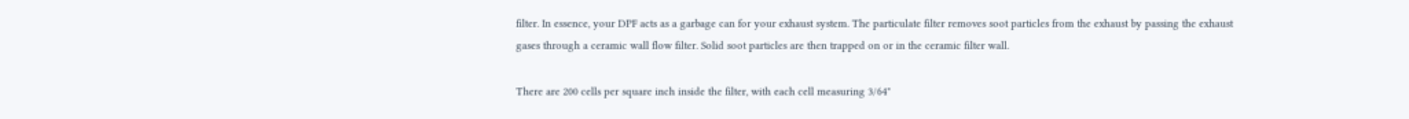filter. In essence, your DPF acts as a garbage can for your exhaust system. The particulate filter removes soot particles from the exhaust by passing the exhaust gases through a ceramic wall flow filter. Solid soot particles are then trapped on or in the ceramic filter wall.

There are 200 cells per square inch inside the filter, with each cell measuring 3/64"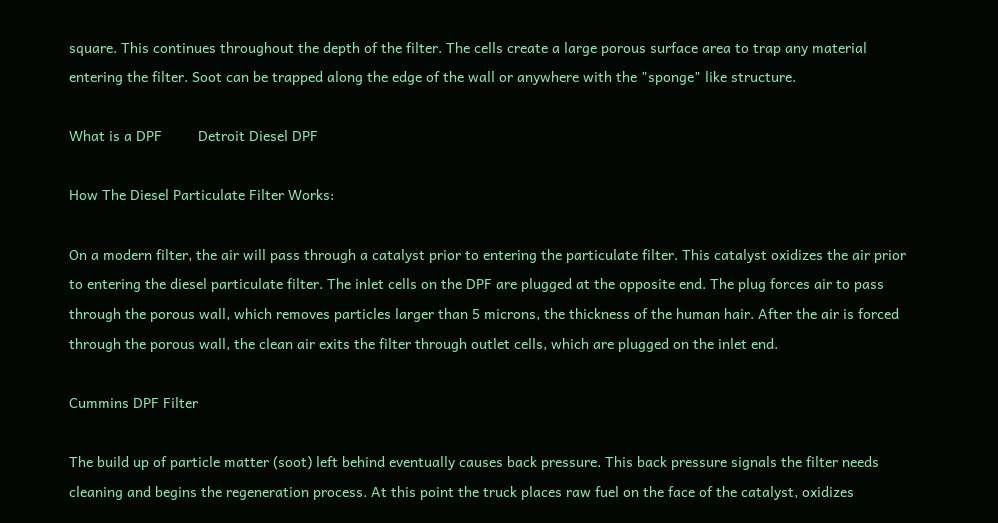square. This continues throughout the depth of the filter. The cells create a large porous surface area to trap any material entering the filter. Soot can be trapped along the edge of the wall or anywhere with the "sponge" like structure.

What is a DPF         Detroit Diesel DPF

How The Diesel Particulate Filter Works:

On a modern filter, the air will pass through a catalyst prior to entering the particulate filter. This catalyst oxidizes the air prior to entering the diesel particulate filter. The inlet cells on the DPF are plugged at the opposite end. The plug forces air to pass through the porous wall, which removes particles larger than 5 microns, the thickness of the human hair. After the air is forced through the porous wall, the clean air exits the filter through outlet cells, which are plugged on the inlet end.

Cummins DPF Filter

The build up of particle matter (soot) left behind eventually causes back pressure. This back pressure signals the filter needs cleaning and begins the regeneration process. At this point the truck places raw fuel on the face of the catalyst, oxidizes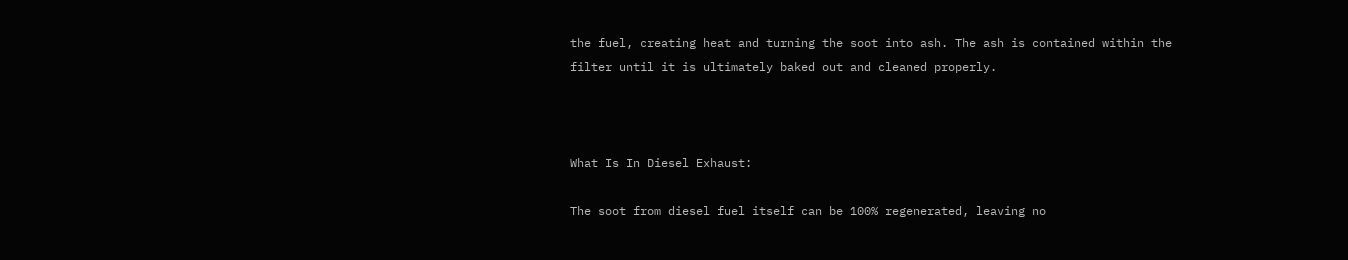the fuel, creating heat and turning the soot into ash. The ash is contained within the filter until it is ultimately baked out and cleaned properly.



What Is In Diesel Exhaust:

The soot from diesel fuel itself can be 100% regenerated, leaving no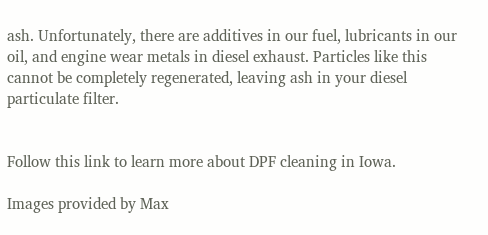ash. Unfortunately, there are additives in our fuel, lubricants in our oil, and engine wear metals in diesel exhaust. Particles like this cannot be completely regenerated, leaving ash in your diesel particulate filter.


Follow this link to learn more about DPF cleaning in Iowa.

Images provided by Max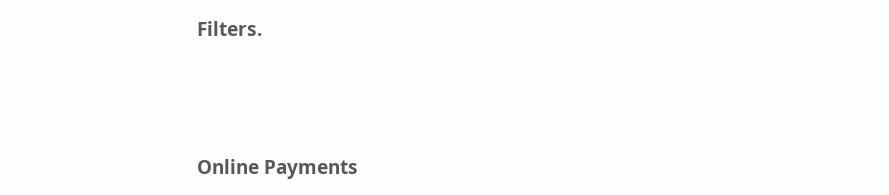Filters.




Online Payments